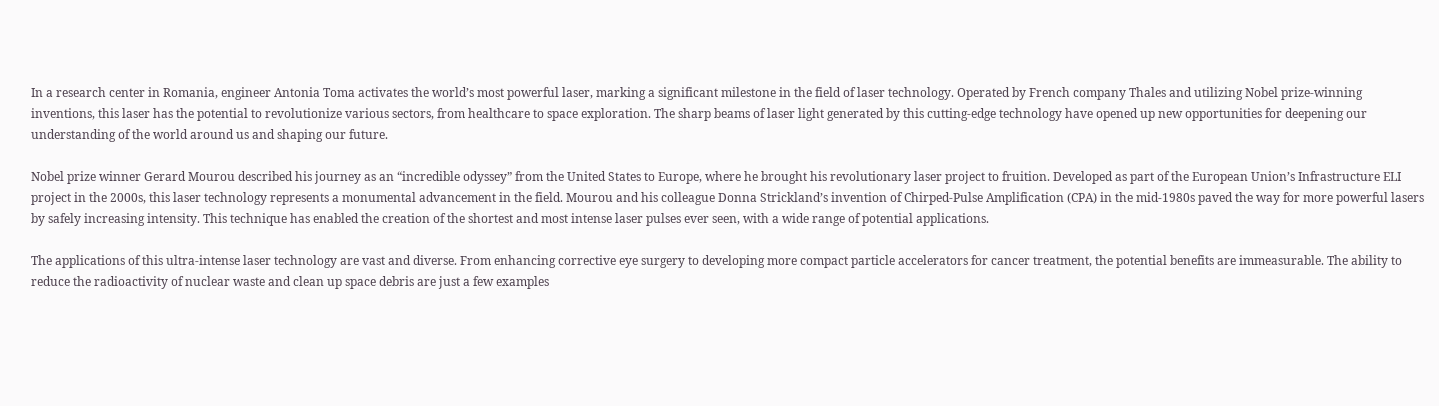In a research center in Romania, engineer Antonia Toma activates the world’s most powerful laser, marking a significant milestone in the field of laser technology. Operated by French company Thales and utilizing Nobel prize-winning inventions, this laser has the potential to revolutionize various sectors, from healthcare to space exploration. The sharp beams of laser light generated by this cutting-edge technology have opened up new opportunities for deepening our understanding of the world around us and shaping our future.

Nobel prize winner Gerard Mourou described his journey as an “incredible odyssey” from the United States to Europe, where he brought his revolutionary laser project to fruition. Developed as part of the European Union’s Infrastructure ELI project in the 2000s, this laser technology represents a monumental advancement in the field. Mourou and his colleague Donna Strickland’s invention of Chirped-Pulse Amplification (CPA) in the mid-1980s paved the way for more powerful lasers by safely increasing intensity. This technique has enabled the creation of the shortest and most intense laser pulses ever seen, with a wide range of potential applications.

The applications of this ultra-intense laser technology are vast and diverse. From enhancing corrective eye surgery to developing more compact particle accelerators for cancer treatment, the potential benefits are immeasurable. The ability to reduce the radioactivity of nuclear waste and clean up space debris are just a few examples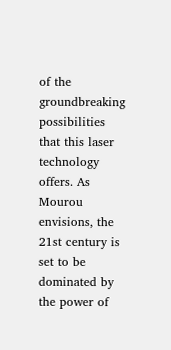of the groundbreaking possibilities that this laser technology offers. As Mourou envisions, the 21st century is set to be dominated by the power of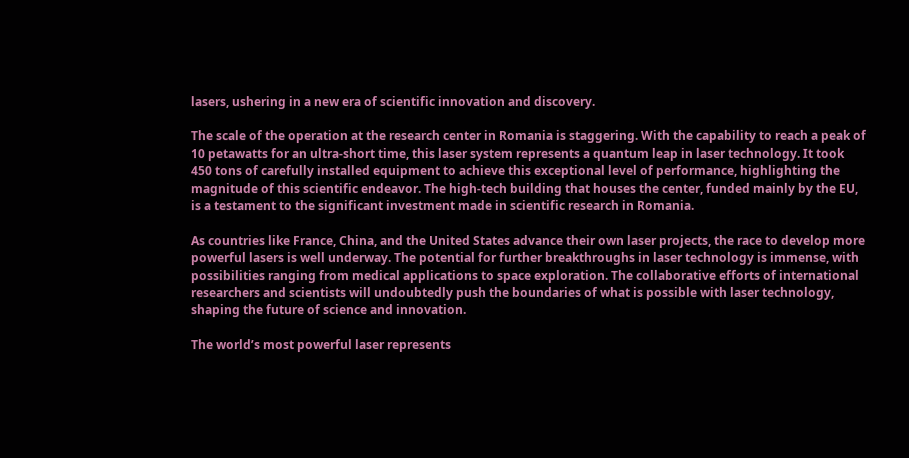lasers, ushering in a new era of scientific innovation and discovery.

The scale of the operation at the research center in Romania is staggering. With the capability to reach a peak of 10 petawatts for an ultra-short time, this laser system represents a quantum leap in laser technology. It took 450 tons of carefully installed equipment to achieve this exceptional level of performance, highlighting the magnitude of this scientific endeavor. The high-tech building that houses the center, funded mainly by the EU, is a testament to the significant investment made in scientific research in Romania.

As countries like France, China, and the United States advance their own laser projects, the race to develop more powerful lasers is well underway. The potential for further breakthroughs in laser technology is immense, with possibilities ranging from medical applications to space exploration. The collaborative efforts of international researchers and scientists will undoubtedly push the boundaries of what is possible with laser technology, shaping the future of science and innovation.

The world’s most powerful laser represents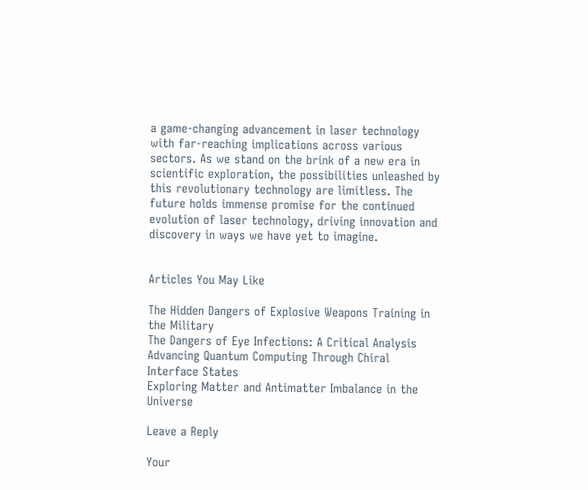a game-changing advancement in laser technology with far-reaching implications across various sectors. As we stand on the brink of a new era in scientific exploration, the possibilities unleashed by this revolutionary technology are limitless. The future holds immense promise for the continued evolution of laser technology, driving innovation and discovery in ways we have yet to imagine.


Articles You May Like

The Hidden Dangers of Explosive Weapons Training in the Military
The Dangers of Eye Infections: A Critical Analysis
Advancing Quantum Computing Through Chiral Interface States
Exploring Matter and Antimatter Imbalance in the Universe

Leave a Reply

Your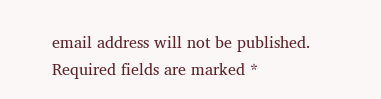email address will not be published. Required fields are marked *